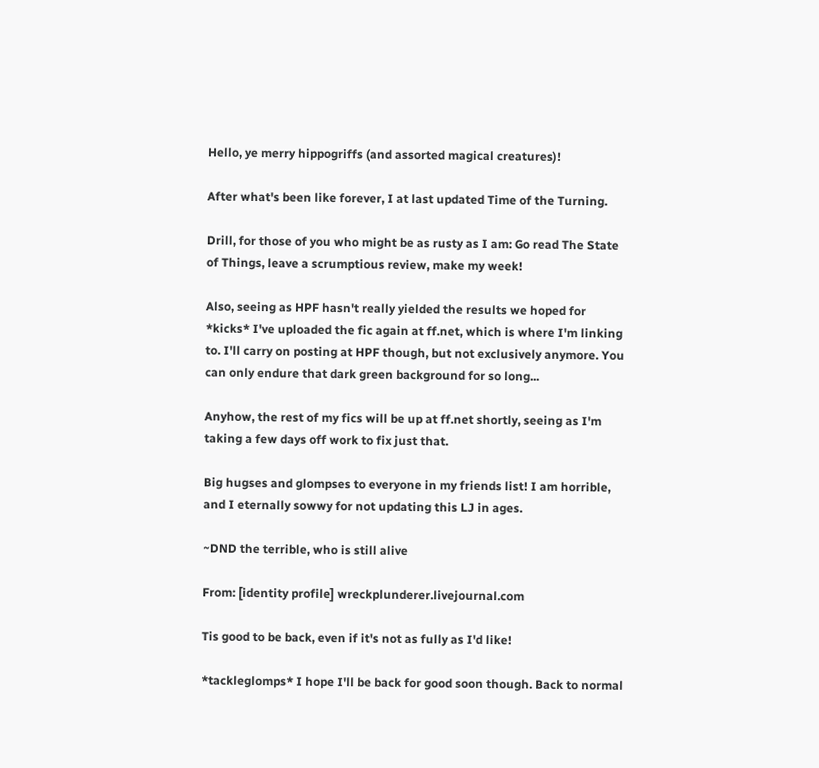Hello, ye merry hippogriffs (and assorted magical creatures)!

After what's been like forever, I at last updated Time of the Turning.

Drill, for those of you who might be as rusty as I am: Go read The State of Things, leave a scrumptious review, make my week!

Also, seeing as HPF hasn't really yielded the results we hoped for *kicks* I've uploaded the fic again at ff.net, which is where I'm linking to. I'll carry on posting at HPF though, but not exclusively anymore. You can only endure that dark green background for so long...

Anyhow, the rest of my fics will be up at ff.net shortly, seeing as I'm taking a few days off work to fix just that.

Big hugses and glompses to everyone in my friends list! I am horrible, and I eternally sowwy for not updating this LJ in ages.

~DND the terrible, who is still alive

From: [identity profile] wreckplunderer.livejournal.com

Tis good to be back, even if it's not as fully as I'd like!

*tackleglomps* I hope I'll be back for good soon though. Back to normal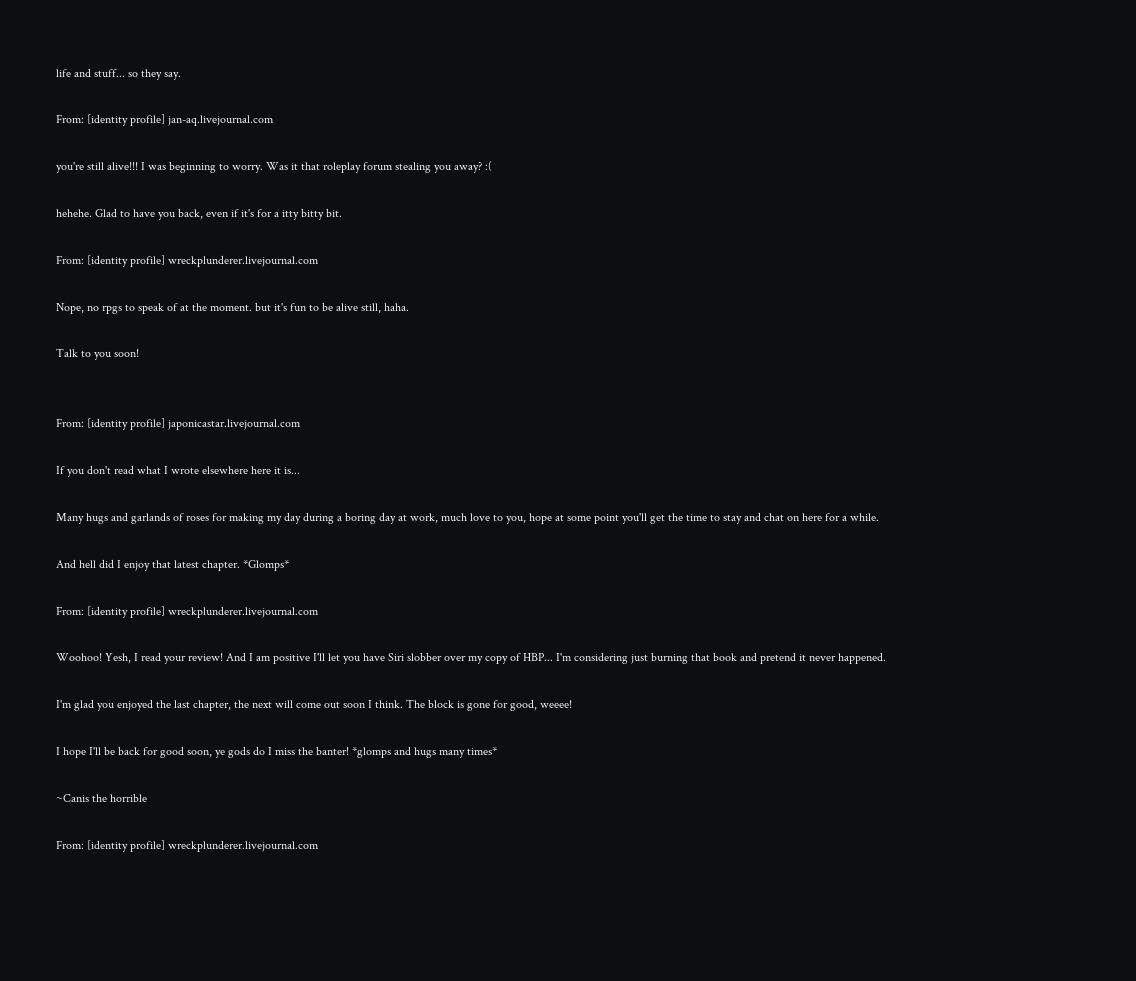life and stuff... so they say.

From: [identity profile] jan-aq.livejournal.com

you're still alive!!! I was beginning to worry. Was it that roleplay forum stealing you away? :(

hehehe. Glad to have you back, even if it's for a itty bitty bit.

From: [identity profile] wreckplunderer.livejournal.com

Nope, no rpgs to speak of at the moment. but it's fun to be alive still, haha.

Talk to you soon!


From: [identity profile] japonicastar.livejournal.com

If you don't read what I wrote elsewhere here it is...

Many hugs and garlands of roses for making my day during a boring day at work, much love to you, hope at some point you'll get the time to stay and chat on here for a while.

And hell did I enjoy that latest chapter. *Glomps*

From: [identity profile] wreckplunderer.livejournal.com

Woohoo! Yesh, I read your review! And I am positive I'll let you have Siri slobber over my copy of HBP... I'm considering just burning that book and pretend it never happened.

I'm glad you enjoyed the last chapter, the next will come out soon I think. The block is gone for good, weeee!

I hope I'll be back for good soon, ye gods do I miss the banter! *glomps and hugs many times*

~Canis the horrible

From: [identity profile] wreckplunderer.livejournal.com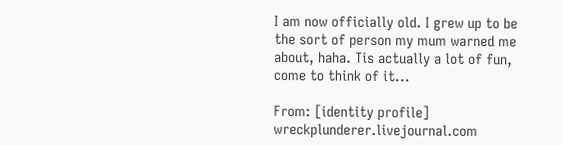I am now officially old. I grew up to be the sort of person my mum warned me about, haha. Tis actually a lot of fun, come to think of it...

From: [identity profile] wreckplunderer.livejournal.com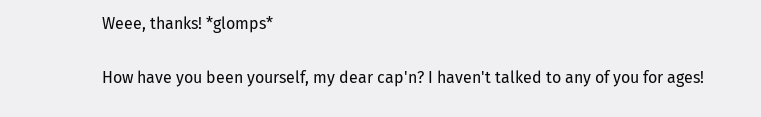Weee, thanks! *glomps*

How have you been yourself, my dear cap'n? I haven't talked to any of you for ages!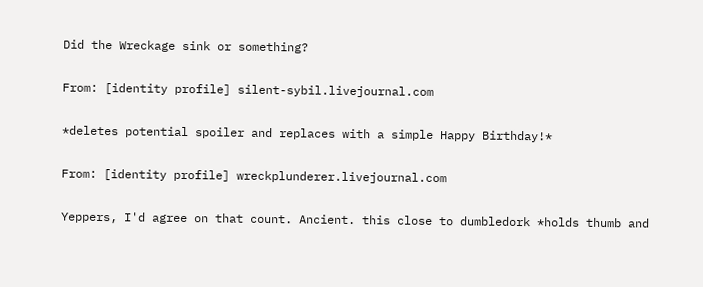Did the Wreckage sink or something?

From: [identity profile] silent-sybil.livejournal.com

*deletes potential spoiler and replaces with a simple Happy Birthday!*

From: [identity profile] wreckplunderer.livejournal.com

Yeppers, I'd agree on that count. Ancient. this close to dumbledork *holds thumb and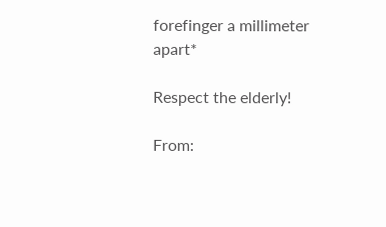forefinger a millimeter apart*

Respect the elderly!

From: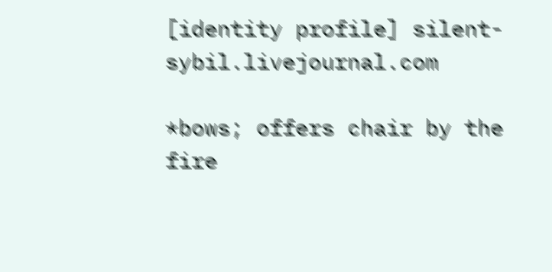[identity profile] silent-sybil.livejournal.com

*bows; offers chair by the fire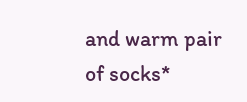and warm pair of socks*